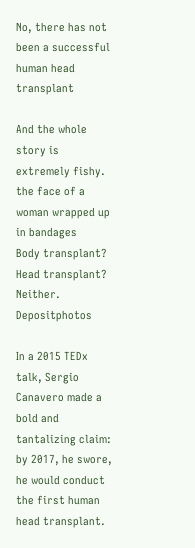No, there has not been a successful human head transplant

And the whole story is extremely fishy.
the face of a woman wrapped up in bandages
Body transplant? Head transplant? Neither. Depositphotos

In a 2015 TEDx talk, Sergio Canavero made a bold and tantalizing claim: by 2017, he swore, he would conduct the first human head transplant.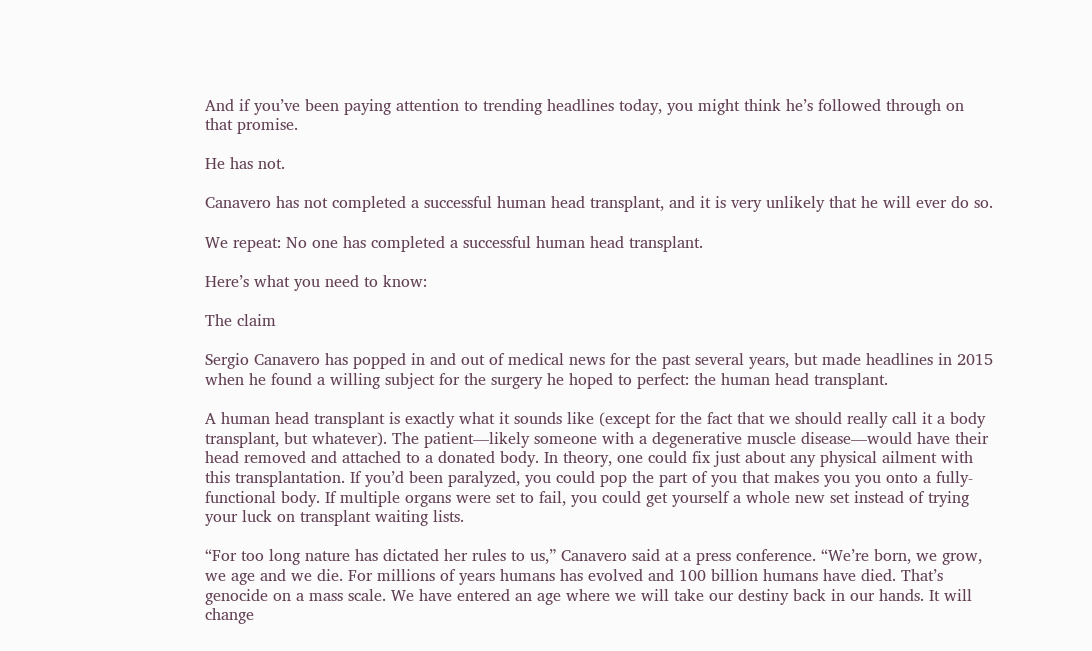And if you’ve been paying attention to trending headlines today, you might think he’s followed through on that promise.

He has not.

Canavero has not completed a successful human head transplant, and it is very unlikely that he will ever do so.

We repeat: No one has completed a successful human head transplant.

Here’s what you need to know:

The claim

Sergio Canavero has popped in and out of medical news for the past several years, but made headlines in 2015 when he found a willing subject for the surgery he hoped to perfect: the human head transplant.

A human head transplant is exactly what it sounds like (except for the fact that we should really call it a body transplant, but whatever). The patient—likely someone with a degenerative muscle disease—would have their head removed and attached to a donated body. In theory, one could fix just about any physical ailment with this transplantation. If you’d been paralyzed, you could pop the part of you that makes you you onto a fully-functional body. If multiple organs were set to fail, you could get yourself a whole new set instead of trying your luck on transplant waiting lists.

“For too long nature has dictated her rules to us,” Canavero said at a press conference. “We’re born, we grow, we age and we die. For millions of years humans has evolved and 100 billion humans have died. That’s genocide on a mass scale. We have entered an age where we will take our destiny back in our hands. It will change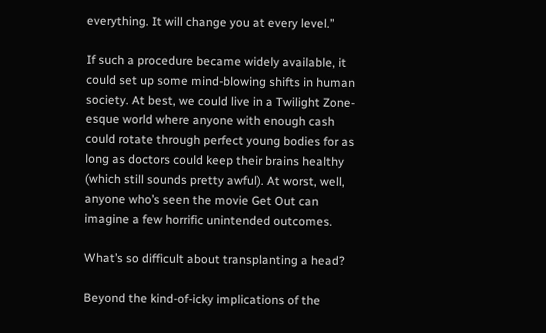everything. It will change you at every level.”

If such a procedure became widely available, it could set up some mind-blowing shifts in human society. At best, we could live in a Twilight Zone-esque world where anyone with enough cash could rotate through perfect young bodies for as long as doctors could keep their brains healthy (which still sounds pretty awful). At worst, well, anyone who’s seen the movie Get Out can imagine a few horrific unintended outcomes.

What’s so difficult about transplanting a head?

Beyond the kind-of-icky implications of the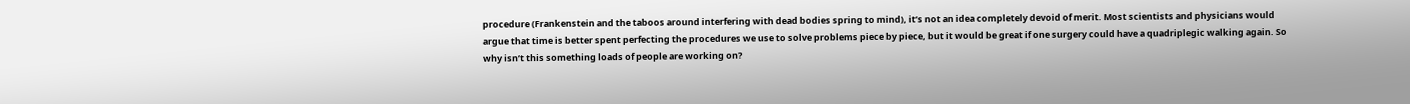procedure (Frankenstein and the taboos around interfering with dead bodies spring to mind), it’s not an idea completely devoid of merit. Most scientists and physicians would argue that time is better spent perfecting the procedures we use to solve problems piece by piece, but it would be great if one surgery could have a quadriplegic walking again. So why isn’t this something loads of people are working on?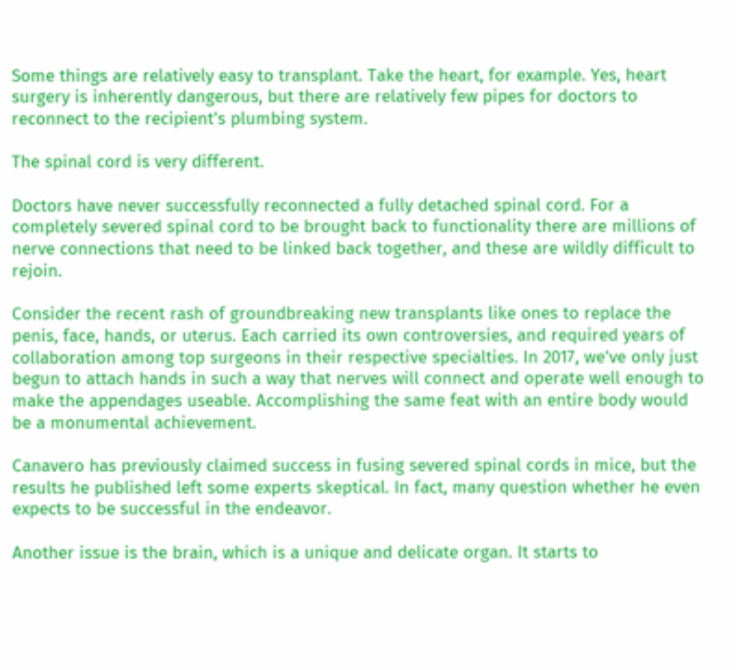Some things are relatively easy to transplant. Take the heart, for example. Yes, heart surgery is inherently dangerous, but there are relatively few pipes for doctors to reconnect to the recipient’s plumbing system.

The spinal cord is very different.

Doctors have never successfully reconnected a fully detached spinal cord. For a completely severed spinal cord to be brought back to functionality there are millions of nerve connections that need to be linked back together, and these are wildly difficult to rejoin.

Consider the recent rash of groundbreaking new transplants like ones to replace the penis, face, hands, or uterus. Each carried its own controversies, and required years of collaboration among top surgeons in their respective specialties. In 2017, we’ve only just begun to attach hands in such a way that nerves will connect and operate well enough to make the appendages useable. Accomplishing the same feat with an entire body would be a monumental achievement.

Canavero has previously claimed success in fusing severed spinal cords in mice, but the results he published left some experts skeptical. In fact, many question whether he even expects to be successful in the endeavor.

Another issue is the brain, which is a unique and delicate organ. It starts to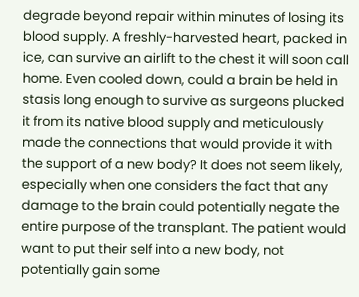degrade beyond repair within minutes of losing its blood supply. A freshly-harvested heart, packed in ice, can survive an airlift to the chest it will soon call home. Even cooled down, could a brain be held in stasis long enough to survive as surgeons plucked it from its native blood supply and meticulously made the connections that would provide it with the support of a new body? It does not seem likely, especially when one considers the fact that any damage to the brain could potentially negate the entire purpose of the transplant. The patient would want to put their self into a new body, not potentially gain some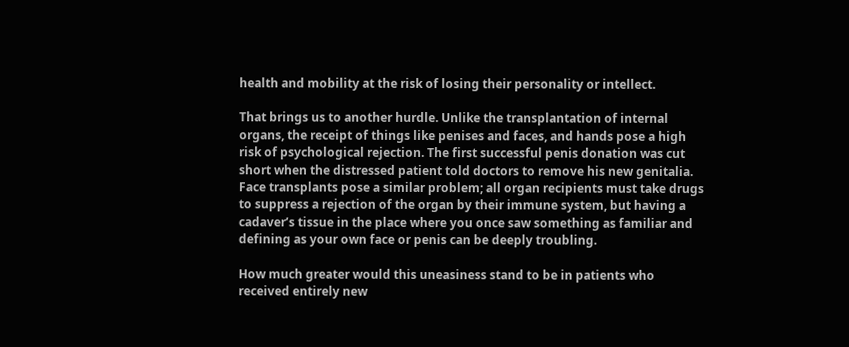health and mobility at the risk of losing their personality or intellect.

That brings us to another hurdle. Unlike the transplantation of internal organs, the receipt of things like penises and faces, and hands pose a high risk of psychological rejection. The first successful penis donation was cut short when the distressed patient told doctors to remove his new genitalia. Face transplants pose a similar problem; all organ recipients must take drugs to suppress a rejection of the organ by their immune system, but having a cadaver’s tissue in the place where you once saw something as familiar and defining as your own face or penis can be deeply troubling.

How much greater would this uneasiness stand to be in patients who received entirely new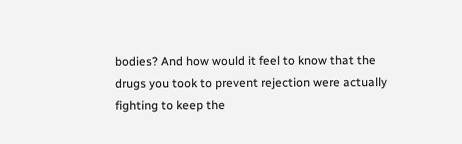bodies? And how would it feel to know that the drugs you took to prevent rejection were actually fighting to keep the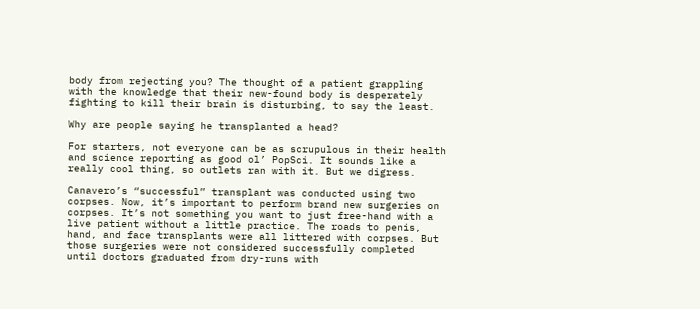body from rejecting you? The thought of a patient grappling with the knowledge that their new-found body is desperately fighting to kill their brain is disturbing, to say the least.

Why are people saying he transplanted a head?

For starters, not everyone can be as scrupulous in their health and science reporting as good ol’ PopSci. It sounds like a really cool thing, so outlets ran with it. But we digress.

Canavero’s “successful” transplant was conducted using two corpses. Now, it’s important to perform brand new surgeries on corpses. It’s not something you want to just free-hand with a live patient without a little practice. The roads to penis, hand, and face transplants were all littered with corpses. But those surgeries were not considered successfully completed until doctors graduated from dry-runs with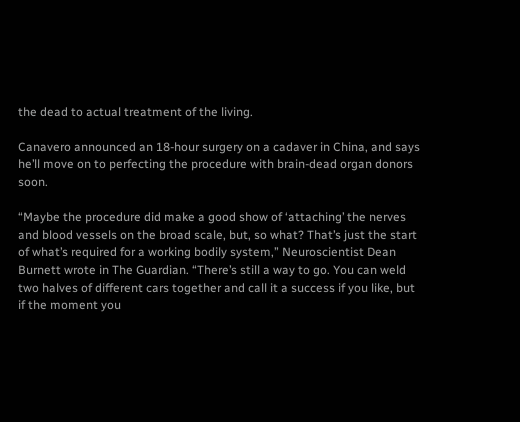the dead to actual treatment of the living.

Canavero announced an 18-hour surgery on a cadaver in China, and says he’ll move on to perfecting the procedure with brain-dead organ donors soon.

“Maybe the procedure did make a good show of ‘attaching’ the nerves and blood vessels on the broad scale, but, so what? That’s just the start of what’s required for a working bodily system,” Neuroscientist Dean Burnett wrote in The Guardian. “There’s still a way to go. You can weld two halves of different cars together and call it a success if you like, but if the moment you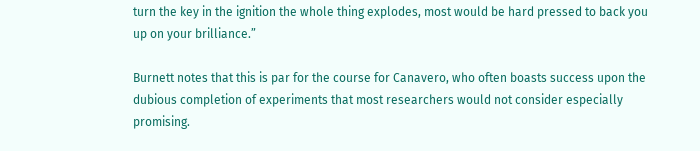turn the key in the ignition the whole thing explodes, most would be hard pressed to back you up on your brilliance.”

Burnett notes that this is par for the course for Canavero, who often boasts success upon the dubious completion of experiments that most researchers would not consider especially promising.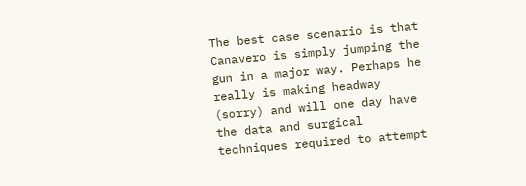The best case scenario is that Canavero is simply jumping the gun in a major way. Perhaps he really is making headway (sorry) and will one day have the data and surgical techniques required to attempt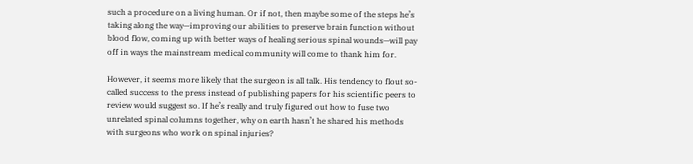such a procedure on a living human. Or if not, then maybe some of the steps he’s taking along the way—improving our abilities to preserve brain function without blood flow, coming up with better ways of healing serious spinal wounds—will pay off in ways the mainstream medical community will come to thank him for.

However, it seems more likely that the surgeon is all talk. His tendency to flout so-called success to the press instead of publishing papers for his scientific peers to review would suggest so. If he’s really and truly figured out how to fuse two unrelated spinal columns together, why on earth hasn’t he shared his methods with surgeons who work on spinal injuries?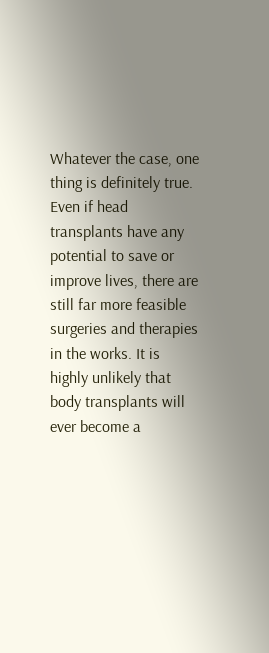Whatever the case, one thing is definitely true. Even if head transplants have any potential to save or improve lives, there are still far more feasible surgeries and therapies in the works. It is highly unlikely that body transplants will ever become a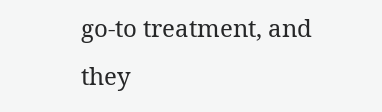go-to treatment, and they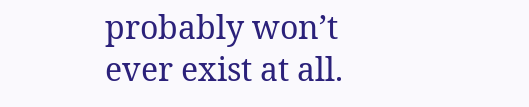probably won’t ever exist at all.